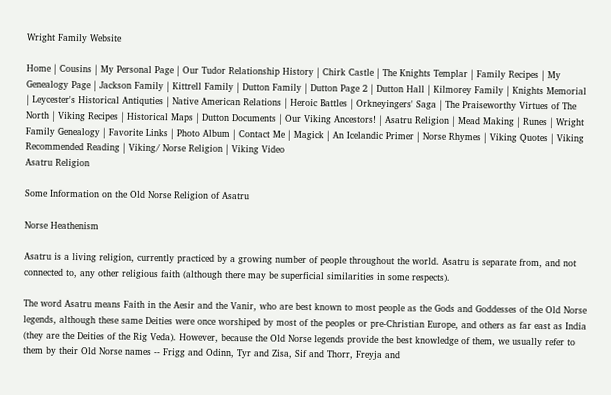Wright Family Website

Home | Cousins | My Personal Page | Our Tudor Relationship History | Chirk Castle | The Knights Templar | Family Recipes | My Genealogy Page | Jackson Family | Kittrell Family | Dutton Family | Dutton Page 2 | Dutton Hall | Kilmorey Family | Knights Memorial | Leycester's Historical Antiquties | Native American Relations | Heroic Battles | Orkneyingers' Saga | The Praiseworthy Virtues of The North | Viking Recipes | Historical Maps | Dutton Documents | Our Viking Ancestors! | Asatru Religion | Mead Making | Runes | Wright Family Genealogy | Favorite Links | Photo Album | Contact Me | Magick | An Icelandic Primer | Norse Rhymes | Viking Quotes | Viking Recommended Reading | Viking/ Norse Religion | Viking Video
Asatru Religion

Some Information on the Old Norse Religion of Asatru

Norse Heathenism

Asatru is a living religion, currently practiced by a growing number of people throughout the world. Asatru is separate from, and not connected to, any other religious faith (although there may be superficial similarities in some respects).

The word Asatru means Faith in the Aesir and the Vanir, who are best known to most people as the Gods and Goddesses of the Old Norse legends, although these same Deities were once worshiped by most of the peoples or pre-Christian Europe, and others as far east as India (they are the Deities of the Rig Veda). However, because the Old Norse legends provide the best knowledge of them, we usually refer to them by their Old Norse names -- Frigg and Odinn, Tyr and Zisa, Sif and Thorr, Freyja and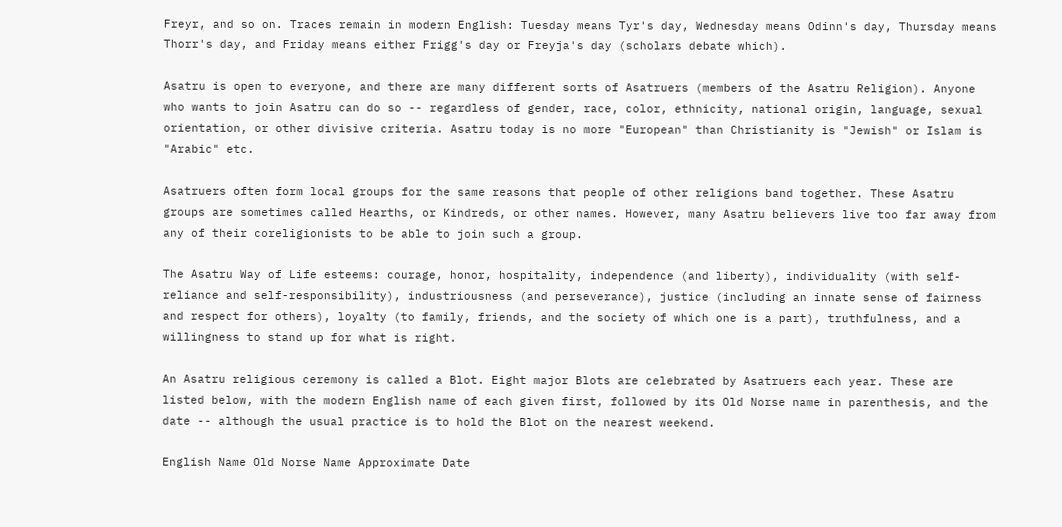Freyr, and so on. Traces remain in modern English: Tuesday means Tyr's day, Wednesday means Odinn's day, Thursday means Thorr's day, and Friday means either Frigg's day or Freyja's day (scholars debate which).

Asatru is open to everyone, and there are many different sorts of Asatruers (members of the Asatru Religion). Anyone who wants to join Asatru can do so -- regardless of gender, race, color, ethnicity, national origin, language, sexual orientation, or other divisive criteria. Asatru today is no more "European" than Christianity is "Jewish" or Islam is "Arabic" etc.

Asatruers often form local groups for the same reasons that people of other religions band together. These Asatru groups are sometimes called Hearths, or Kindreds, or other names. However, many Asatru believers live too far away from any of their coreligionists to be able to join such a group.

The Asatru Way of Life esteems: courage, honor, hospitality, independence (and liberty), individuality (with self-reliance and self-responsibility), industriousness (and perseverance), justice (including an innate sense of fairness and respect for others), loyalty (to family, friends, and the society of which one is a part), truthfulness, and a willingness to stand up for what is right.

An Asatru religious ceremony is called a Blot. Eight major Blots are celebrated by Asatruers each year. These are listed below, with the modern English name of each given first, followed by its Old Norse name in parenthesis, and the date -- although the usual practice is to hold the Blot on the nearest weekend.

English Name Old Norse Name Approximate Date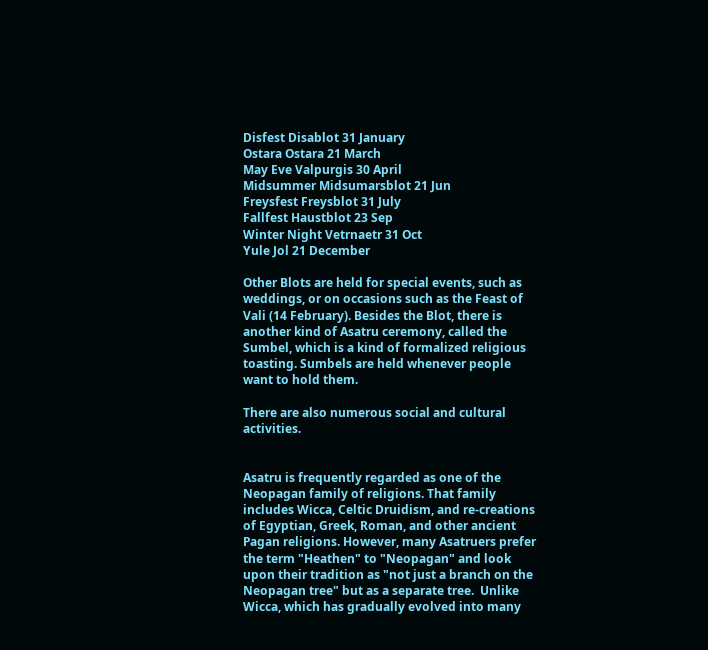Disfest Disablot 31 January
Ostara Ostara 21 March
May Eve Valpurgis 30 April
Midsummer Midsumarsblot 21 Jun
Freysfest Freysblot 31 July
Fallfest Haustblot 23 Sep
Winter Night Vetrnaetr 31 Oct
Yule Jol 21 December

Other Blots are held for special events, such as weddings, or on occasions such as the Feast of Vali (14 February). Besides the Blot, there is another kind of Asatru ceremony, called the Sumbel, which is a kind of formalized religious toasting. Sumbels are held whenever people want to hold them.

There are also numerous social and cultural activities.


Asatru is frequently regarded as one of the Neopagan family of religions. That family includes Wicca, Celtic Druidism, and re-creations of Egyptian, Greek, Roman, and other ancient Pagan religions. However, many Asatruers prefer the term "Heathen" to "Neopagan" and look upon their tradition as "not just a branch on the Neopagan tree" but as a separate tree.  Unlike Wicca, which has gradually evolved into many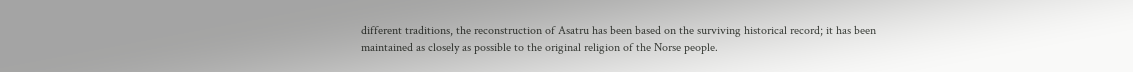different traditions, the reconstruction of Asatru has been based on the surviving historical record; it has been maintained as closely as possible to the original religion of the Norse people.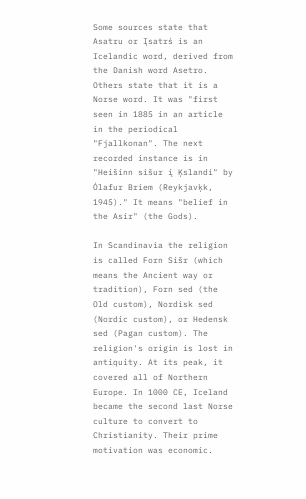Some sources state that Asatru or Įsatrś is an Icelandic word, derived from the Danish word Asetro. Others state that it is a Norse word. It was "first seen in 1885 in an article in the periodical "Fjallkonan". The next recorded instance is in "Heišinn sišur į Ķslandi" by Ólafur Briem (Reykjavķk, 1945)." It means "belief in the Asir" (the Gods).

In Scandinavia the religion is called Forn Sišr (which means the Ancient way or tradition), Forn sed (the Old custom), Nordisk sed (Nordic custom), or Hedensk sed (Pagan custom). The religion's origin is lost in antiquity. At its peak, it covered all of Northern Europe. In 1000 CE, Iceland became the second last Norse culture to convert to Christianity. Their prime motivation was economic.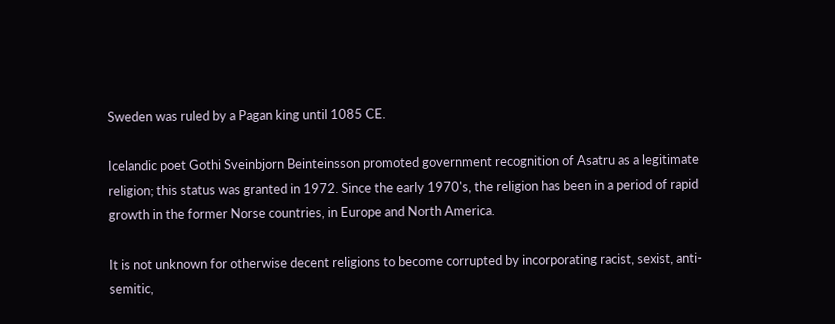Sweden was ruled by a Pagan king until 1085 CE.

Icelandic poet Gothi Sveinbjorn Beinteinsson promoted government recognition of Asatru as a legitimate religion; this status was granted in 1972. Since the early 1970's, the religion has been in a period of rapid growth in the former Norse countries, in Europe and North America.

It is not unknown for otherwise decent religions to become corrupted by incorporating racist, sexist, anti-semitic,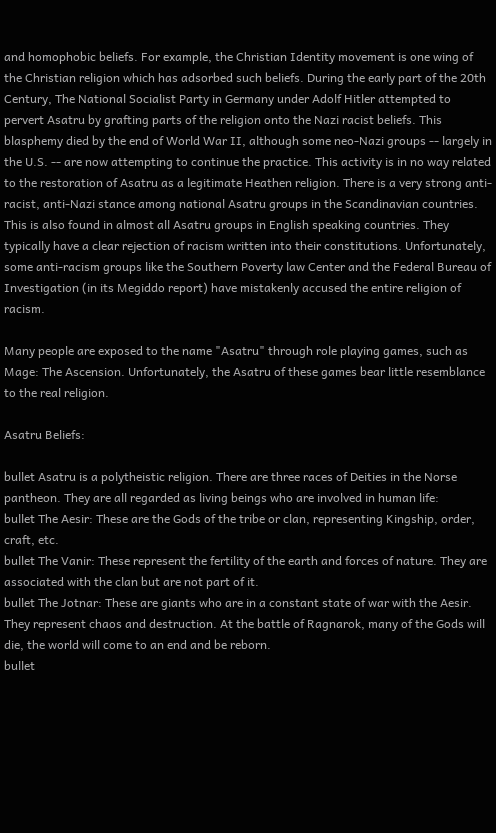and homophobic beliefs. For example, the Christian Identity movement is one wing of the Christian religion which has adsorbed such beliefs. During the early part of the 20th Century, The National Socialist Party in Germany under Adolf Hitler attempted to pervert Asatru by grafting parts of the religion onto the Nazi racist beliefs. This blasphemy died by the end of World War II, although some neo-Nazi groups -- largely in the U.S. -- are now attempting to continue the practice. This activity is in no way related to the restoration of Asatru as a legitimate Heathen religion. There is a very strong anti-racist, anti-Nazi stance among national Asatru groups in the Scandinavian countries. This is also found in almost all Asatru groups in English speaking countries. They typically have a clear rejection of racism written into their constitutions. Unfortunately, some anti-racism groups like the Southern Poverty law Center and the Federal Bureau of Investigation (in its Megiddo report) have mistakenly accused the entire religion of racism.

Many people are exposed to the name "Asatru" through role playing games, such as Mage: The Ascension. Unfortunately, the Asatru of these games bear little resemblance to the real religion.

Asatru Beliefs:

bullet Asatru is a polytheistic religion. There are three races of Deities in the Norse pantheon. They are all regarded as living beings who are involved in human life:
bullet The Aesir: These are the Gods of the tribe or clan, representing Kingship, order, craft, etc.
bullet The Vanir: These represent the fertility of the earth and forces of nature. They are associated with the clan but are not part of it.
bullet The Jotnar: These are giants who are in a constant state of war with the Aesir. They represent chaos and destruction. At the battle of Ragnarok, many of the Gods will die, the world will come to an end and be reborn.
bullet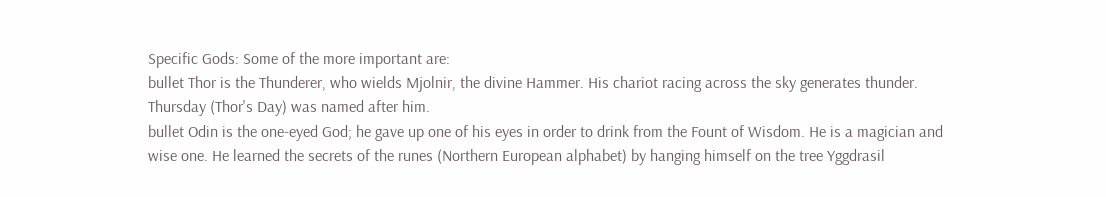Specific Gods: Some of the more important are:
bullet Thor is the Thunderer, who wields Mjolnir, the divine Hammer. His chariot racing across the sky generates thunder. Thursday (Thor's Day) was named after him.
bullet Odin is the one-eyed God; he gave up one of his eyes in order to drink from the Fount of Wisdom. He is a magician and wise one. He learned the secrets of the runes (Northern European alphabet) by hanging himself on the tree Yggdrasil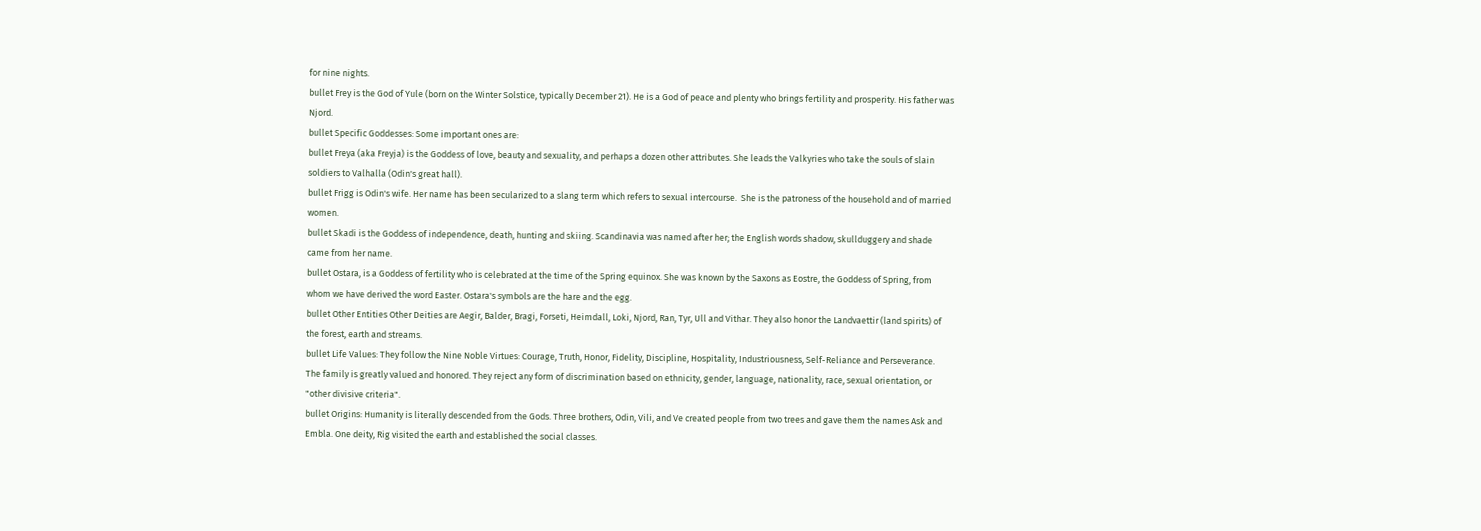for nine nights.
bullet Frey is the God of Yule (born on the Winter Solstice, typically December 21). He is a God of peace and plenty who brings fertility and prosperity. His father was Njord.
bullet Specific Goddesses: Some important ones are:
bullet Freya (aka Freyja) is the Goddess of love, beauty and sexuality, and perhaps a dozen other attributes. She leads the Valkyries who take the souls of slain soldiers to Valhalla (Odin's great hall).
bullet Frigg is Odin's wife. Her name has been secularized to a slang term which refers to sexual intercourse.  She is the patroness of the household and of married women.
bullet Skadi is the Goddess of independence, death, hunting and skiing. Scandinavia was named after her; the English words shadow, skullduggery and shade came from her name.
bullet Ostara, is a Goddess of fertility who is celebrated at the time of the Spring equinox. She was known by the Saxons as Eostre, the Goddess of Spring, from whom we have derived the word Easter. Ostara's symbols are the hare and the egg.
bullet Other Entities Other Deities are Aegir, Balder, Bragi, Forseti, Heimdall, Loki, Njord, Ran, Tyr, Ull and Vithar. They also honor the Landvaettir (land spirits) of the forest, earth and streams.
bullet Life Values: They follow the Nine Noble Virtues: Courage, Truth, Honor, Fidelity, Discipline, Hospitality, Industriousness, Self-Reliance and Perseverance. The family is greatly valued and honored. They reject any form of discrimination based on ethnicity, gender, language, nationality, race, sexual orientation, or "other divisive criteria".
bullet Origins: Humanity is literally descended from the Gods. Three brothers, Odin, Vili, and Ve created people from two trees and gave them the names Ask and Embla. One deity, Rig visited the earth and established the social classes.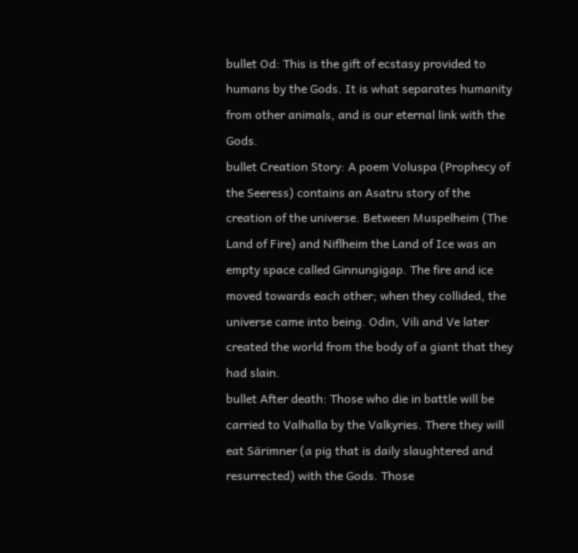bullet Od: This is the gift of ecstasy provided to humans by the Gods. It is what separates humanity from other animals, and is our eternal link with the Gods.
bullet Creation Story: A poem Voluspa (Prophecy of the Seeress) contains an Asatru story of the creation of the universe. Between Muspelheim (The Land of Fire) and Niflheim the Land of Ice was an empty space called Ginnungigap. The fire and ice moved towards each other; when they collided, the universe came into being. Odin, Vili and Ve later created the world from the body of a giant that they had slain.
bullet After death: Those who die in battle will be carried to Valhalla by the Valkyries. There they will eat Särimner (a pig that is daily slaughtered and resurrected) with the Gods. Those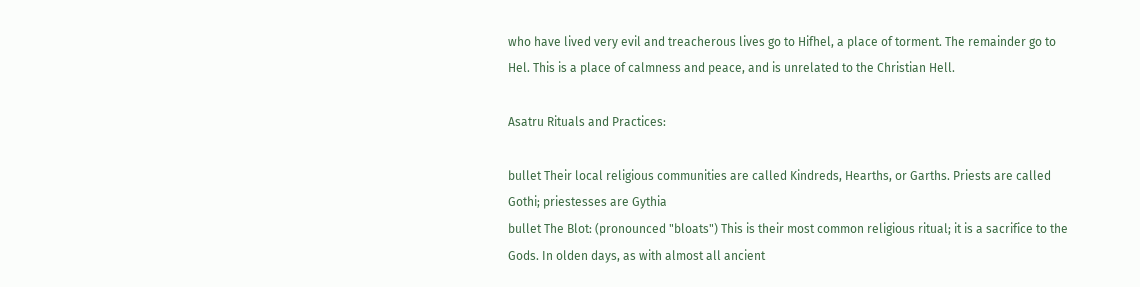who have lived very evil and treacherous lives go to Hifhel, a place of torment. The remainder go to Hel. This is a place of calmness and peace, and is unrelated to the Christian Hell.

Asatru Rituals and Practices:

bullet Their local religious communities are called Kindreds, Hearths, or Garths. Priests are called Gothi; priestesses are Gythia
bullet The Blot: (pronounced "bloats") This is their most common religious ritual; it is a sacrifice to the Gods. In olden days, as with almost all ancient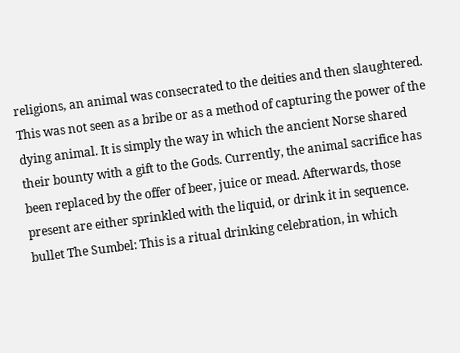religions, an animal was consecrated to the deities and then slaughtered. This was not seen as a bribe or as a method of capturing the power of the dying animal. It is simply the way in which the ancient Norse shared their bounty with a gift to the Gods. Currently, the animal sacrifice has been replaced by the offer of beer, juice or mead. Afterwards, those present are either sprinkled with the liquid, or drink it in sequence.
bullet The Sumbel: This is a ritual drinking celebration, in which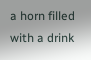a horn filled with a drink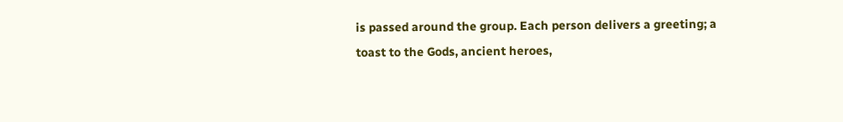is passed around the group. Each person delivers a greeting; a toast to the Gods, ancient heroes,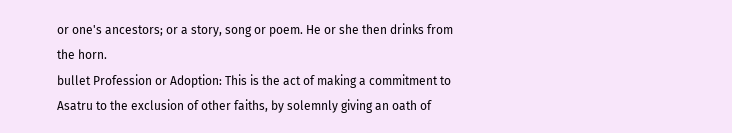or one's ancestors; or a story, song or poem. He or she then drinks from the horn.
bullet Profession or Adoption: This is the act of making a commitment to Asatru to the exclusion of other faiths, by solemnly giving an oath of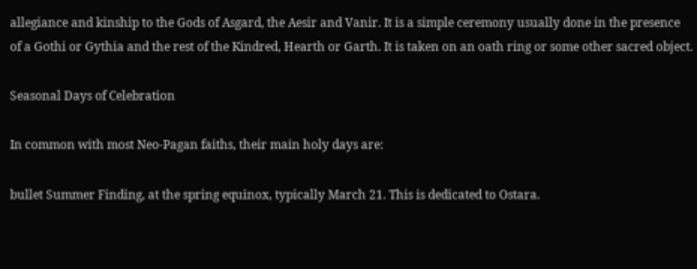allegiance and kinship to the Gods of Asgard, the Aesir and Vanir. It is a simple ceremony usually done in the presence of a Gothi or Gythia and the rest of the Kindred, Hearth or Garth. It is taken on an oath ring or some other sacred object.

Seasonal Days of Celebration

In common with most Neo-Pagan faiths, their main holy days are:

bullet Summer Finding, at the spring equinox, typically March 21. This is dedicated to Ostara.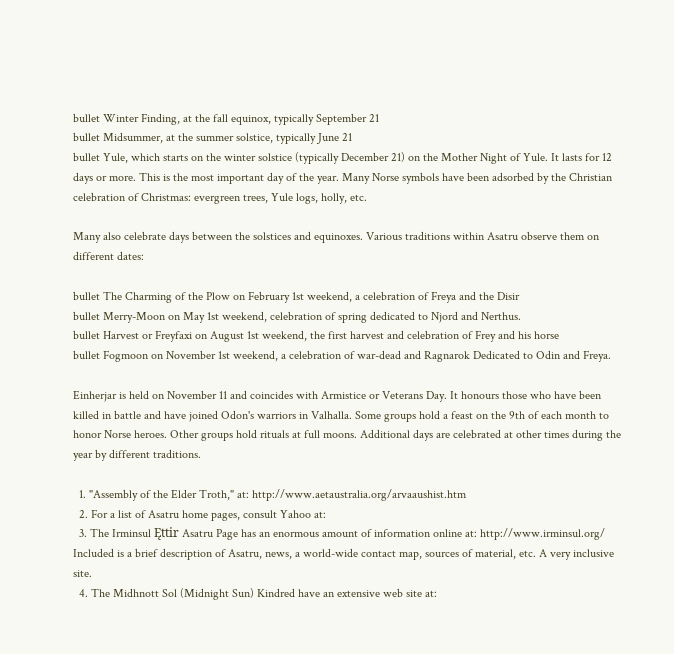bullet Winter Finding, at the fall equinox, typically September 21
bullet Midsummer, at the summer solstice, typically June 21
bullet Yule, which starts on the winter solstice (typically December 21) on the Mother Night of Yule. It lasts for 12 days or more. This is the most important day of the year. Many Norse symbols have been adsorbed by the Christian celebration of Christmas: evergreen trees, Yule logs, holly, etc.

Many also celebrate days between the solstices and equinoxes. Various traditions within Asatru observe them on different dates:

bullet The Charming of the Plow on February 1st weekend, a celebration of Freya and the Disir
bullet Merry-Moon on May 1st weekend, celebration of spring dedicated to Njord and Nerthus.
bullet Harvest or Freyfaxi on August 1st weekend, the first harvest and celebration of Frey and his horse
bullet Fogmoon on November 1st weekend, a celebration of war-dead and Ragnarok Dedicated to Odin and Freya.

Einherjar is held on November 11 and coincides with Armistice or Veterans Day. It honours those who have been killed in battle and have joined Odon's warriors in Valhalla. Some groups hold a feast on the 9th of each month to honor Norse heroes. Other groups hold rituals at full moons. Additional days are celebrated at other times during the year by different traditions.

  1. "Assembly of the Elder Troth," at: http://www.aetaustralia.org/arvaaushist.htm
  2. For a list of Asatru home pages, consult Yahoo at:
  3. The Irminsul Ęttir Asatru Page has an enormous amount of information online at: http://www.irminsul.org/ Included is a brief description of Asatru, news, a world-wide contact map, sources of material, etc. A very inclusive site.
  4. The Midhnott Sol (Midnight Sun) Kindred have an extensive web site at: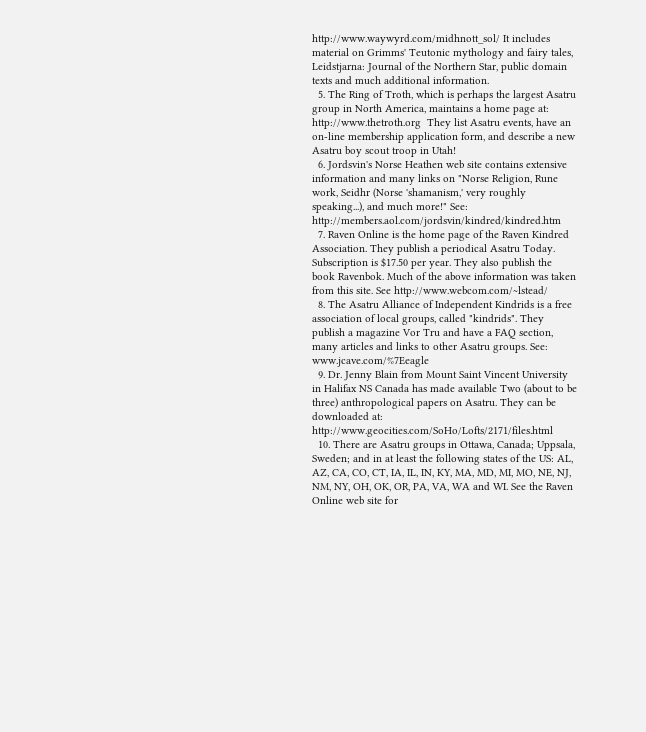http://www.waywyrd.com/midhnott_sol/ It includes material on Grimms' Teutonic mythology and fairy tales, Leidstjarna: Journal of the Northern Star, public domain texts and much additional information.
  5. The Ring of Troth, which is perhaps the largest Asatru group in North America, maintains a home page at: http://www.thetroth.org  They list Asatru events, have an on-line membership application form, and describe a new Asatru boy scout troop in Utah!
  6. Jordsvin's Norse Heathen web site contains extensive information and many links on "Norse Religion, Rune work, Seidhr (Norse 'shamanism,' very roughly speaking...), and much more!" See: http://members.aol.com/jordsvin/kindred/kindred.htm
  7. Raven Online is the home page of the Raven Kindred Association. They publish a periodical Asatru Today. Subscription is $17.50 per year. They also publish the book Ravenbok. Much of the above information was taken from this site. See http://www.webcom.com/~lstead/
  8. The Asatru Alliance of Independent Kindrids is a free association of local groups, called "kindrids". They publish a magazine Vor Tru and have a FAQ section, many articles and links to other Asatru groups. See: www.jcave.com/%7Eeagle
  9. Dr. Jenny Blain from Mount Saint Vincent University in Halifax NS Canada has made available Two (about to be three) anthropological papers on Asatru. They can be downloaded at: http://www.geocities.com/SoHo/Lofts/2171/files.html
  10. There are Asatru groups in Ottawa, Canada; Uppsala, Sweden; and in at least the following states of the US: AL, AZ, CA, CO, CT, IA, IL, IN, KY, MA, MD, MI, MO, NE, NJ, NM, NY, OH, OK, OR, PA, VA, WA and WI. See the Raven Online web site for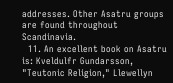addresses. Other Asatru groups are found throughout Scandinavia.
  11. An excellent book on Asatru is: Kveldulfr Gundarsson, "Teutonic Religion," Llewellyn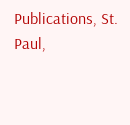Publications, St. Paul,